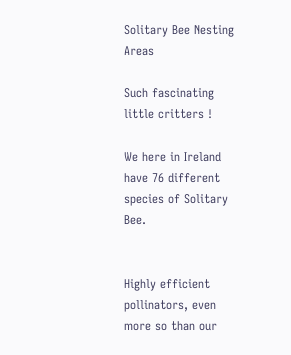Solitary Bee Nesting Areas

Such fascinating little critters !

We here in Ireland have 76 different species of Solitary Bee.


Highly efficient pollinators, even more so than our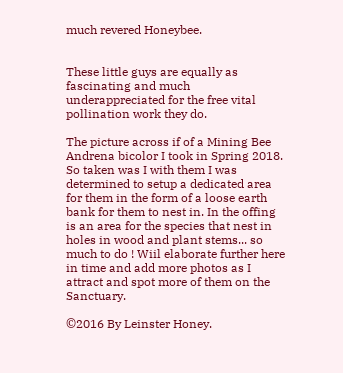much revered Honeybee.


These little guys are equally as fascinating and much underappreciated for the free vital pollination work they do.

The picture across if of a Mining Bee Andrena bicolor I took in Spring 2018. So taken was I with them I was determined to setup a dedicated area for them in the form of a loose earth bank for them to nest in. In the offing is an area for the species that nest in holes in wood and plant stems... so much to do ! Wiil elaborate further here in time and add more photos as I attract and spot more of them on the Sanctuary.

©2016 By Leinster Honey.